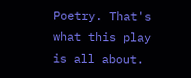Poetry. That's what this play is all about.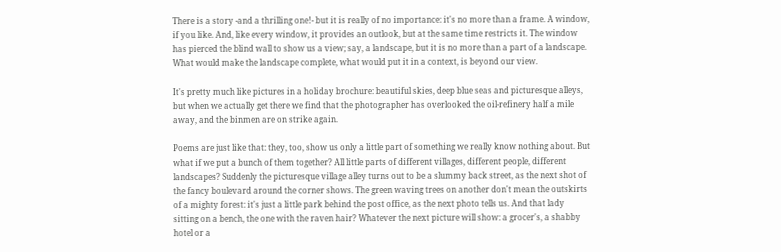There is a story -and a thrilling one!- but it is really of no importance: it's no more than a frame. A window, if you like. And, like every window, it provides an outlook, but at the same time restricts it. The window has pierced the blind wall to show us a view; say, a landscape, but it is no more than a part of a landscape. What would make the landscape complete, what would put it in a context, is beyond our view.

It's pretty much like pictures in a holiday brochure: beautiful skies, deep blue seas and picturesque alleys, but when we actually get there we find that the photographer has overlooked the oil-refinery half a mile away, and the binmen are on strike again.

Poems are just like that: they, too, show us only a little part of something we really know nothing about. But what if we put a bunch of them together? All little parts of different villages, different people, different landscapes? Suddenly the picturesque village alley turns out to be a slummy back street, as the next shot of the fancy boulevard around the corner shows. The green waving trees on another don't mean the outskirts of a mighty forest: it's just a little park behind the post office, as the next photo tells us. And that lady sitting on a bench, the one with the raven hair? Whatever the next picture will show: a grocer's, a shabby hotel or a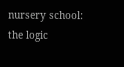nursery school: the logic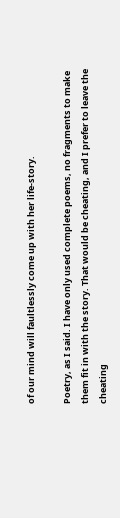of our mind will faultlessly come up with her life-story.

Poetry, as I said. I have only used complete poems, no fragments to make them fit in with the story. That would be cheating, and I prefer to leave the cheating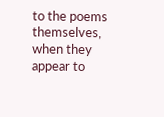to the poems themselves, when they appear to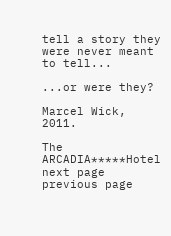tell a story they were never meant to tell...

...or were they?

Marcel Wick, 2011.

The ARCADIA*****Hotel
next page
previous page